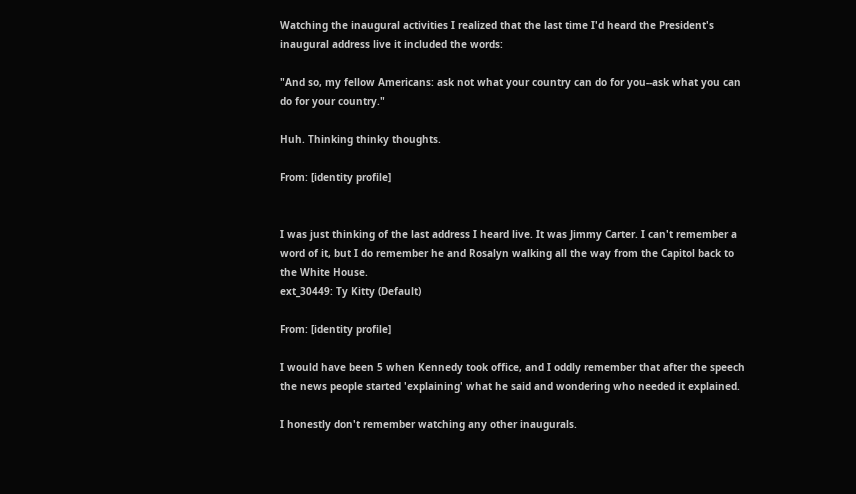Watching the inaugural activities I realized that the last time I'd heard the President's inaugural address live it included the words:

"And so, my fellow Americans: ask not what your country can do for you--ask what you can do for your country."

Huh. Thinking thinky thoughts.

From: [identity profile]


I was just thinking of the last address I heard live. It was Jimmy Carter. I can't remember a word of it, but I do remember he and Rosalyn walking all the way from the Capitol back to the White House.
ext_30449: Ty Kitty (Default)

From: [identity profile]

I would have been 5 when Kennedy took office, and I oddly remember that after the speech the news people started 'explaining' what he said and wondering who needed it explained.

I honestly don't remember watching any other inaugurals.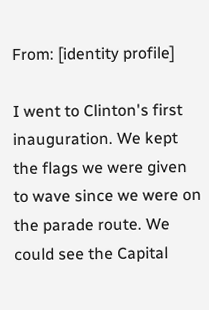From: [identity profile]

I went to Clinton's first inauguration. We kept the flags we were given to wave since we were on the parade route. We could see the Capital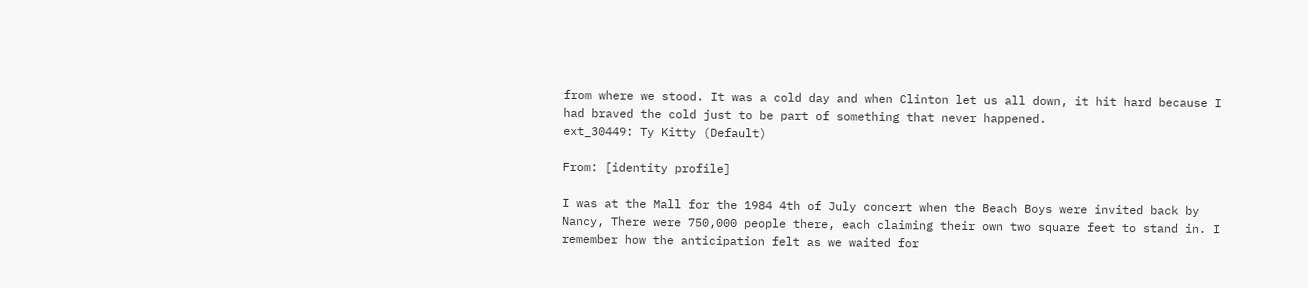from where we stood. It was a cold day and when Clinton let us all down, it hit hard because I had braved the cold just to be part of something that never happened.
ext_30449: Ty Kitty (Default)

From: [identity profile]

I was at the Mall for the 1984 4th of July concert when the Beach Boys were invited back by Nancy, There were 750,000 people there, each claiming their own two square feet to stand in. I remember how the anticipation felt as we waited for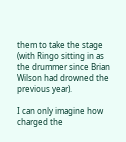them to take the stage (with Ringo sitting in as the drummer since Brian Wilson had drowned the previous year).

I can only imagine how charged the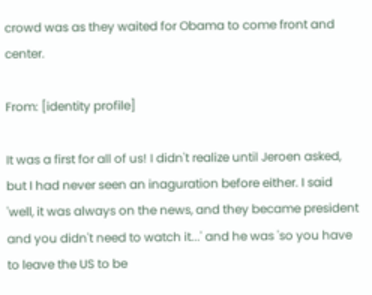crowd was as they waited for Obama to come front and center.

From: [identity profile]

It was a first for all of us! I didn't realize until Jeroen asked, but I had never seen an inaguration before either. I said 'well, it was always on the news, and they became president and you didn't need to watch it...' and he was 'so you have to leave the US to be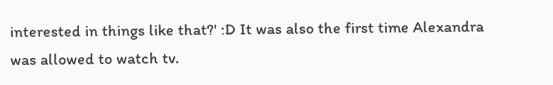interested in things like that?' :D It was also the first time Alexandra was allowed to watch tv.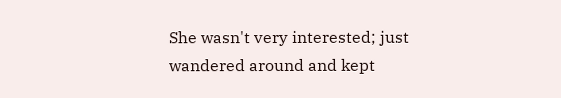She wasn't very interested; just wandered around and kept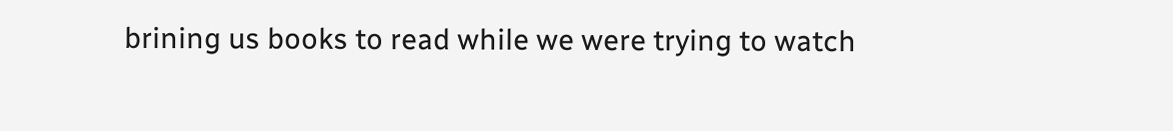brining us books to read while we were trying to watch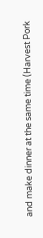and make dinner at the same time (Harvest Pork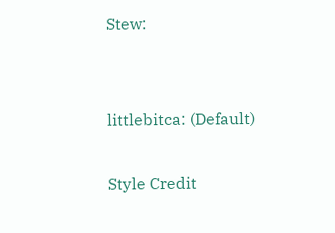Stew:


littlebitca: (Default)

Style Credit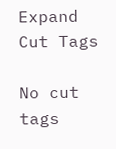Expand Cut Tags

No cut tags